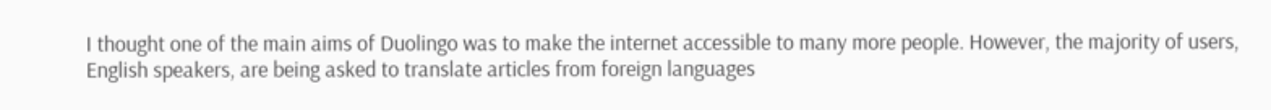I thought one of the main aims of Duolingo was to make the internet accessible to many more people. However, the majority of users, English speakers, are being asked to translate articles from foreign languages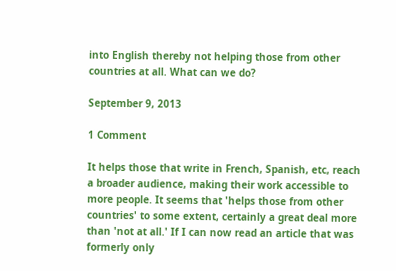into English thereby not helping those from other countries at all. What can we do?

September 9, 2013

1 Comment

It helps those that write in French, Spanish, etc, reach a broader audience, making their work accessible to more people. It seems that 'helps those from other countries' to some extent, certainly a great deal more than 'not at all.' If I can now read an article that was formerly only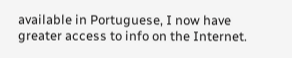available in Portuguese, I now have greater access to info on the Internet.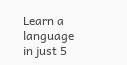Learn a language in just 5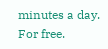minutes a day. For free.